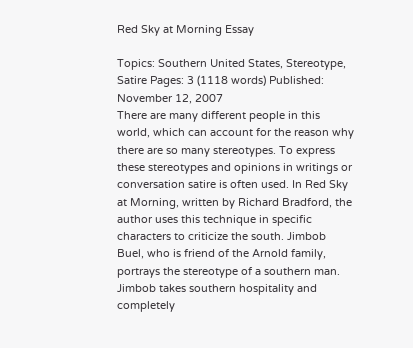Red Sky at Morning Essay

Topics: Southern United States, Stereotype, Satire Pages: 3 (1118 words) Published: November 12, 2007
There are many different people in this world, which can account for the reason why there are so many stereotypes. To express these stereotypes and opinions in writings or conversation satire is often used. In Red Sky at Morning, written by Richard Bradford, the author uses this technique in specific characters to criticize the south. Jimbob Buel, who is friend of the Arnold family, portrays the stereotype of a southern man. Jimbob takes southern hospitality and completely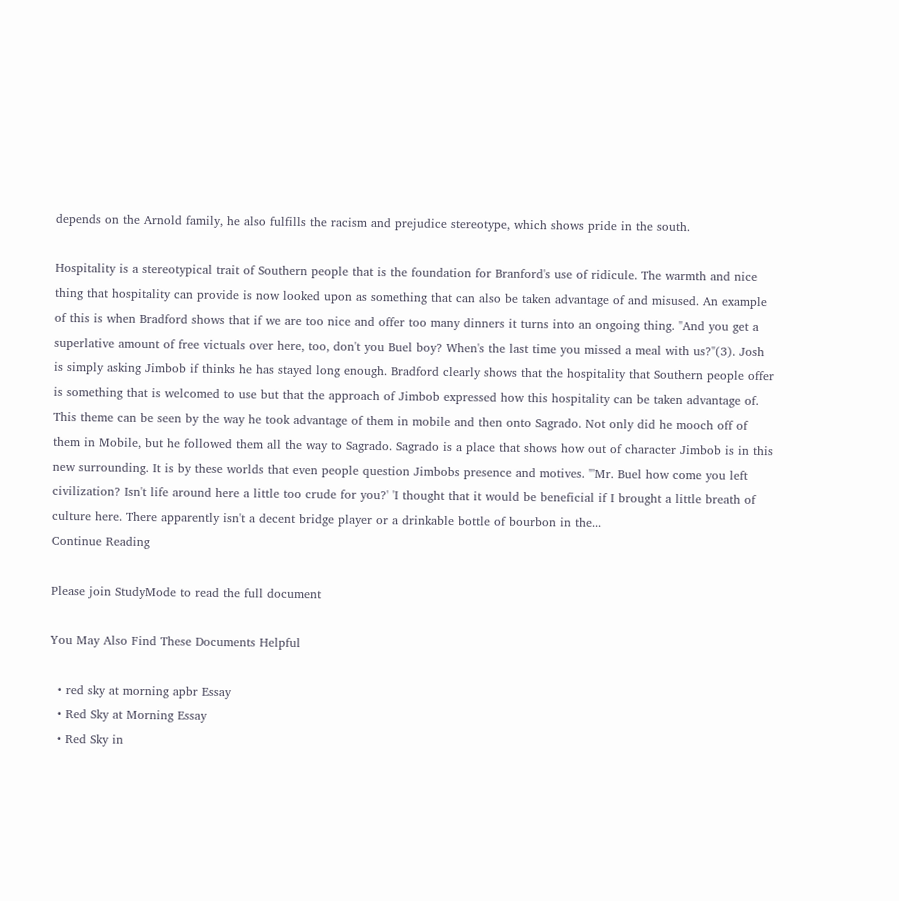depends on the Arnold family, he also fulfills the racism and prejudice stereotype, which shows pride in the south.

Hospitality is a stereotypical trait of Southern people that is the foundation for Branford's use of ridicule. The warmth and nice thing that hospitality can provide is now looked upon as something that can also be taken advantage of and misused. An example of this is when Bradford shows that if we are too nice and offer too many dinners it turns into an ongoing thing. "And you get a superlative amount of free victuals over here, too, don't you Buel boy? When's the last time you missed a meal with us?"(3). Josh is simply asking Jimbob if thinks he has stayed long enough. Bradford clearly shows that the hospitality that Southern people offer is something that is welcomed to use but that the approach of Jimbob expressed how this hospitality can be taken advantage of. This theme can be seen by the way he took advantage of them in mobile and then onto Sagrado. Not only did he mooch off of them in Mobile, but he followed them all the way to Sagrado. Sagrado is a place that shows how out of character Jimbob is in this new surrounding. It is by these worlds that even people question Jimbobs presence and motives. "'Mr. Buel how come you left civilization? Isn't life around here a little too crude for you?' 'I thought that it would be beneficial if I brought a little breath of culture here. There apparently isn't a decent bridge player or a drinkable bottle of bourbon in the...
Continue Reading

Please join StudyMode to read the full document

You May Also Find These Documents Helpful

  • red sky at morning apbr Essay
  • Red Sky at Morning Essay
  • Red Sky in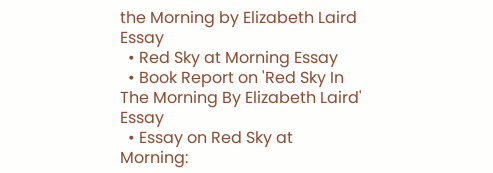the Morning by Elizabeth Laird Essay
  • Red Sky at Morning Essay
  • Book Report on 'Red Sky In The Morning By Elizabeth Laird' Essay
  • Essay on Red Sky at Morning: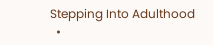Stepping Into Adulthood
  •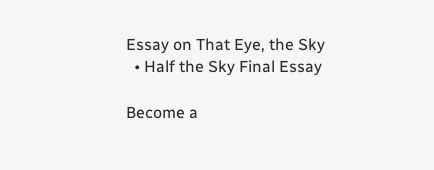Essay on That Eye, the Sky
  • Half the Sky Final Essay

Become a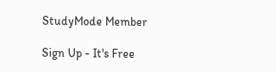StudyMode Member

Sign Up - It's Free